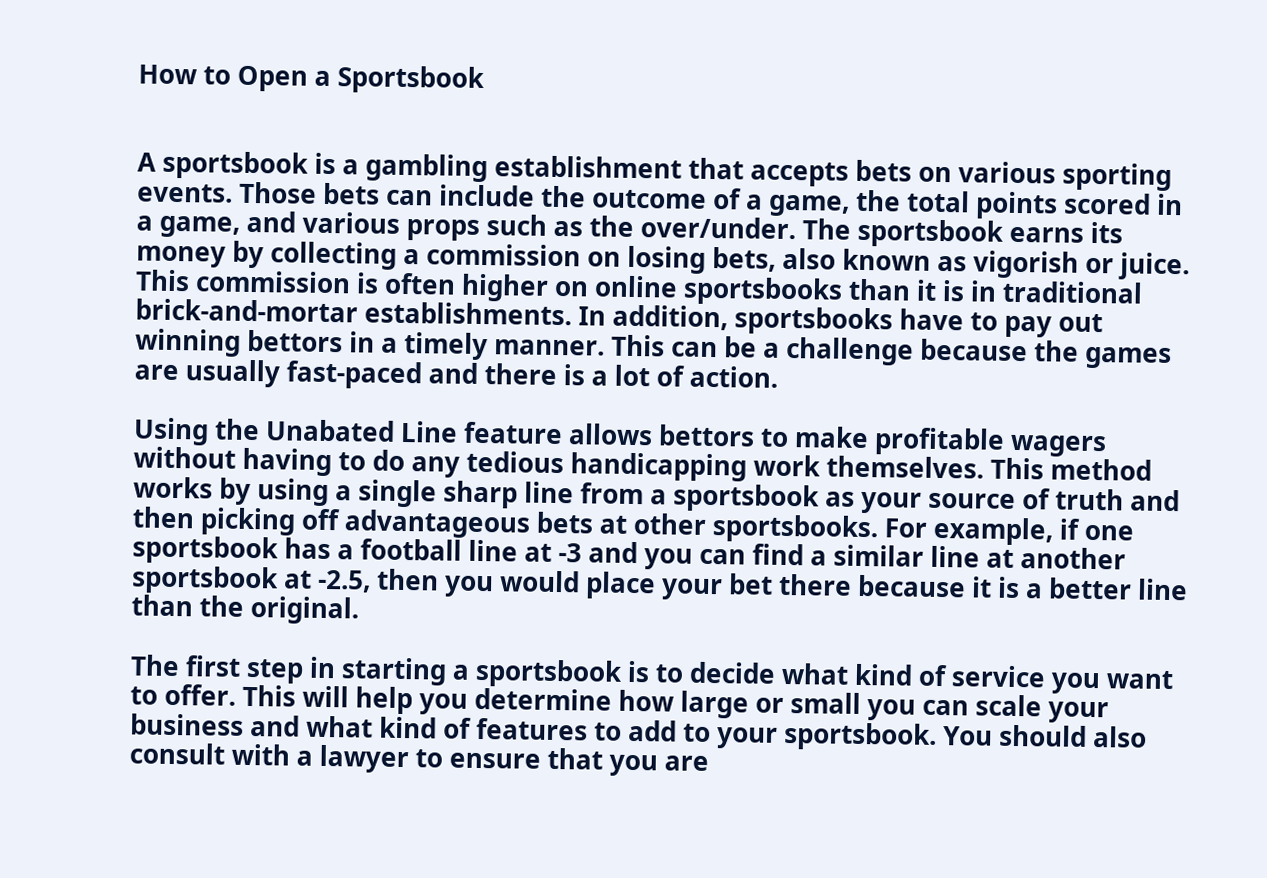How to Open a Sportsbook


A sportsbook is a gambling establishment that accepts bets on various sporting events. Those bets can include the outcome of a game, the total points scored in a game, and various props such as the over/under. The sportsbook earns its money by collecting a commission on losing bets, also known as vigorish or juice. This commission is often higher on online sportsbooks than it is in traditional brick-and-mortar establishments. In addition, sportsbooks have to pay out winning bettors in a timely manner. This can be a challenge because the games are usually fast-paced and there is a lot of action.

Using the Unabated Line feature allows bettors to make profitable wagers without having to do any tedious handicapping work themselves. This method works by using a single sharp line from a sportsbook as your source of truth and then picking off advantageous bets at other sportsbooks. For example, if one sportsbook has a football line at -3 and you can find a similar line at another sportsbook at -2.5, then you would place your bet there because it is a better line than the original.

The first step in starting a sportsbook is to decide what kind of service you want to offer. This will help you determine how large or small you can scale your business and what kind of features to add to your sportsbook. You should also consult with a lawyer to ensure that you are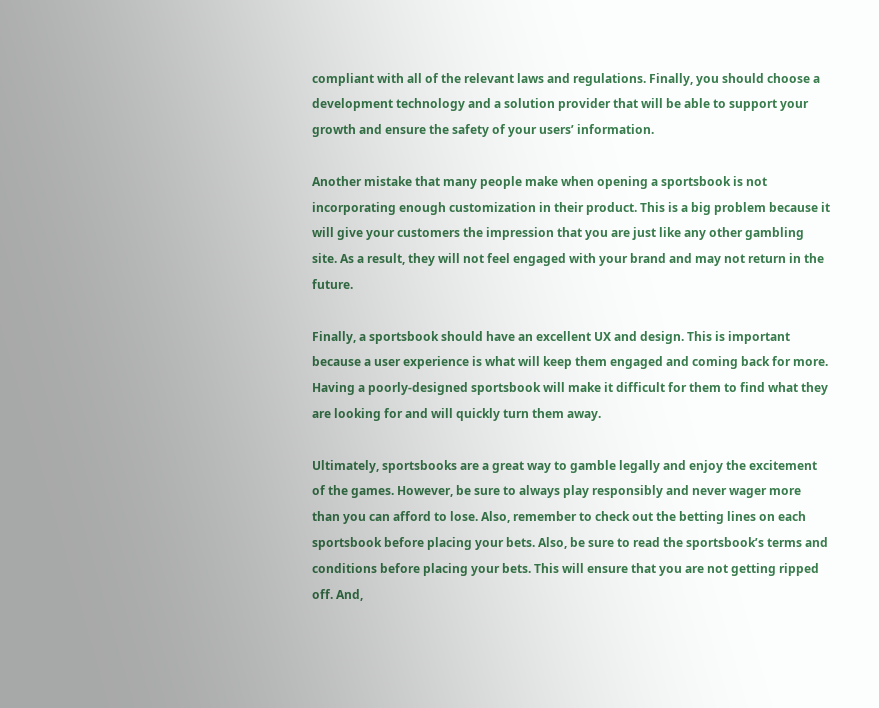compliant with all of the relevant laws and regulations. Finally, you should choose a development technology and a solution provider that will be able to support your growth and ensure the safety of your users’ information.

Another mistake that many people make when opening a sportsbook is not incorporating enough customization in their product. This is a big problem because it will give your customers the impression that you are just like any other gambling site. As a result, they will not feel engaged with your brand and may not return in the future.

Finally, a sportsbook should have an excellent UX and design. This is important because a user experience is what will keep them engaged and coming back for more. Having a poorly-designed sportsbook will make it difficult for them to find what they are looking for and will quickly turn them away.

Ultimately, sportsbooks are a great way to gamble legally and enjoy the excitement of the games. However, be sure to always play responsibly and never wager more than you can afford to lose. Also, remember to check out the betting lines on each sportsbook before placing your bets. Also, be sure to read the sportsbook’s terms and conditions before placing your bets. This will ensure that you are not getting ripped off. And,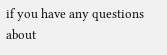if you have any questions about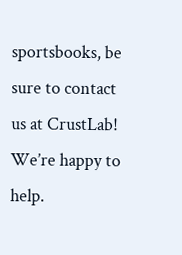sportsbooks, be sure to contact us at CrustLab! We’re happy to help.